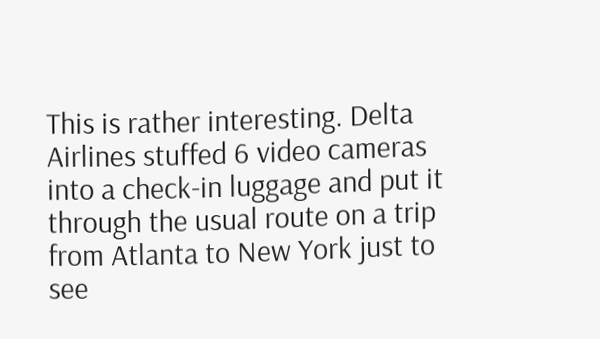This is rather interesting. Delta Airlines stuffed 6 video cameras into a check-in luggage and put it through the usual route on a trip from Atlanta to New York just to see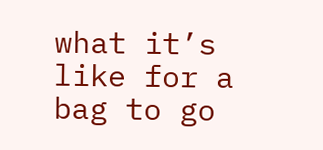what it’s like for a bag to go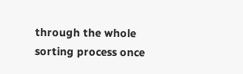through the whole sorting process once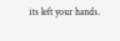its left your hands.